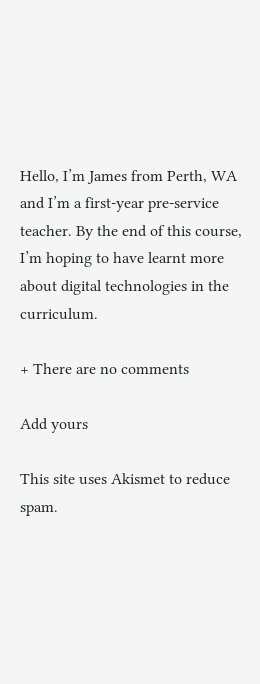Hello, I’m James from Perth, WA and I’m a first-year pre-service teacher. By the end of this course, I’m hoping to have learnt more about digital technologies in the curriculum.

+ There are no comments

Add yours

This site uses Akismet to reduce spam.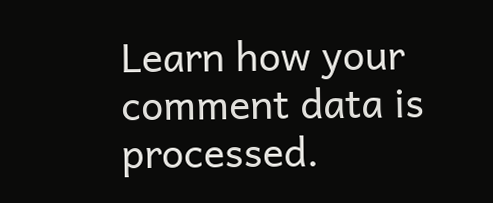Learn how your comment data is processed.